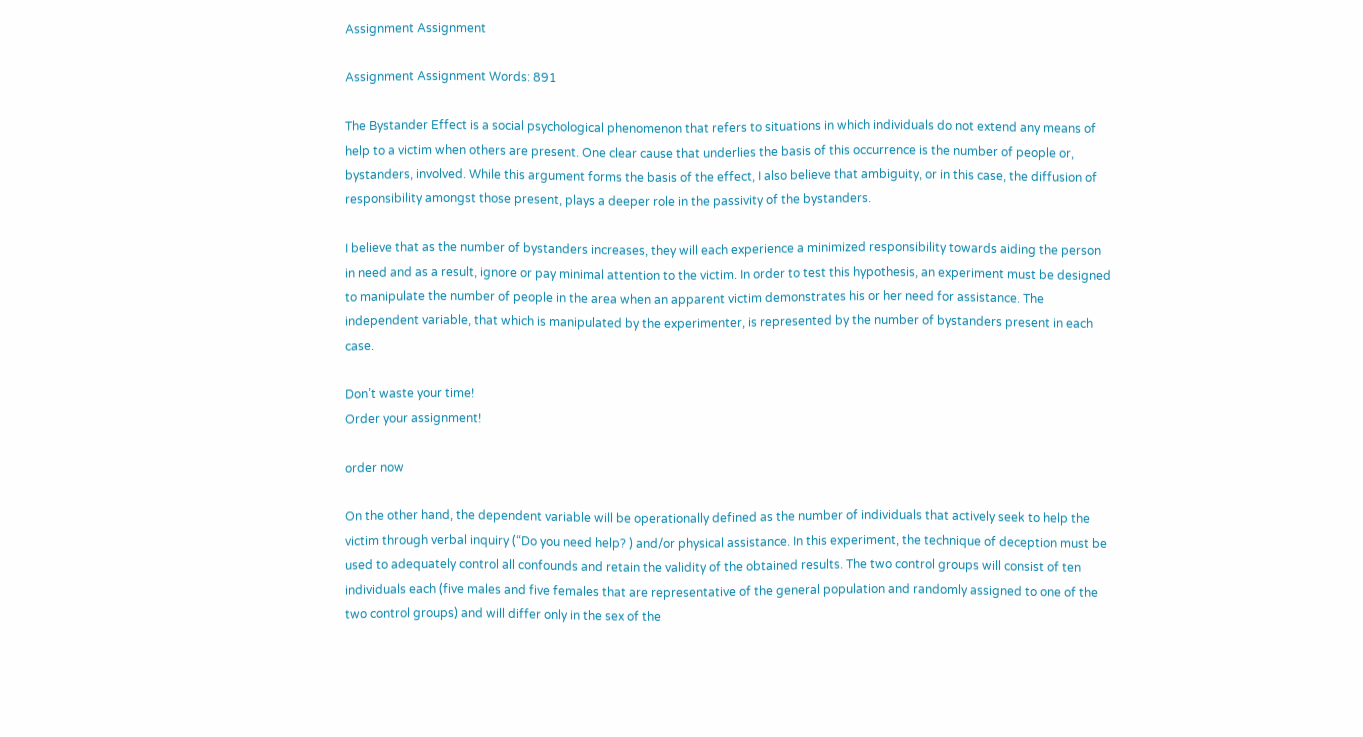Assignment Assignment

Assignment Assignment Words: 891

The Bystander Effect is a social psychological phenomenon that refers to situations in which individuals do not extend any means of help to a victim when others are present. One clear cause that underlies the basis of this occurrence is the number of people or, bystanders, involved. While this argument forms the basis of the effect, I also believe that ambiguity, or in this case, the diffusion of responsibility amongst those present, plays a deeper role in the passivity of the bystanders.

I believe that as the number of bystanders increases, they will each experience a minimized responsibility towards aiding the person in need and as a result, ignore or pay minimal attention to the victim. In order to test this hypothesis, an experiment must be designed to manipulate the number of people in the area when an apparent victim demonstrates his or her need for assistance. The independent variable, that which is manipulated by the experimenter, is represented by the number of bystanders present in each case.

Don’t waste your time!
Order your assignment!

order now

On the other hand, the dependent variable will be operationally defined as the number of individuals that actively seek to help the victim through verbal inquiry (“Do you need help? ) and/or physical assistance. In this experiment, the technique of deception must be used to adequately control all confounds and retain the validity of the obtained results. The two control groups will consist of ten individuals each (five males and five females that are representative of the general population and randomly assigned to one of the two control groups) and will differ only in the sex of the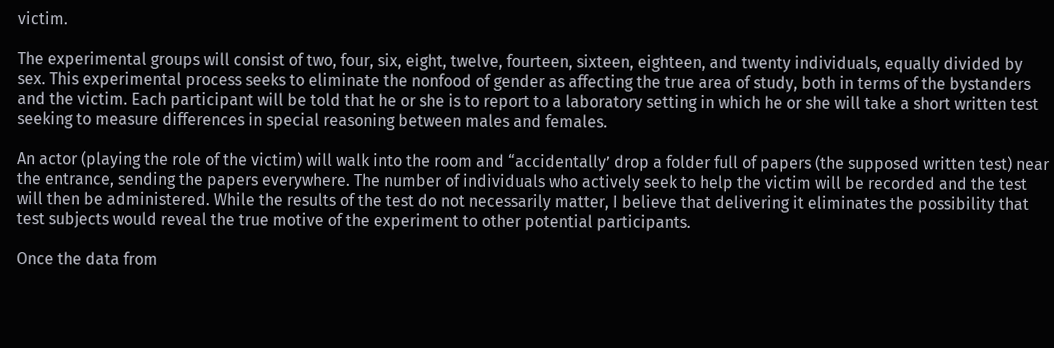victim.

The experimental groups will consist of two, four, six, eight, twelve, fourteen, sixteen, eighteen, and twenty individuals, equally divided by sex. This experimental process seeks to eliminate the nonfood of gender as affecting the true area of study, both in terms of the bystanders and the victim. Each participant will be told that he or she is to report to a laboratory setting in which he or she will take a short written test seeking to measure differences in special reasoning between males and females.

An actor (playing the role of the victim) will walk into the room and “accidentally’ drop a folder full of papers (the supposed written test) near the entrance, sending the papers everywhere. The number of individuals who actively seek to help the victim will be recorded and the test will then be administered. While the results of the test do not necessarily matter, I believe that delivering it eliminates the possibility that test subjects would reveal the true motive of the experiment to other potential participants.

Once the data from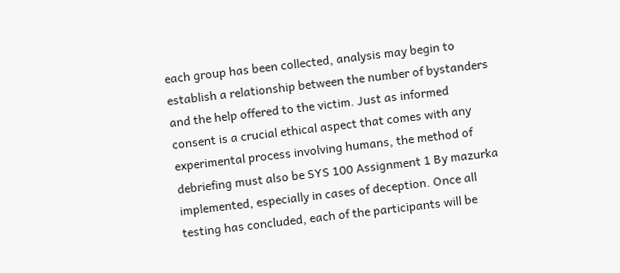each group has been collected, analysis may begin to establish a relationship between the number of bystanders and the help offered to the victim. Just as informed consent is a crucial ethical aspect that comes with any experimental process involving humans, the method of debriefing must also be SYS 100 Assignment 1 By mazurka implemented, especially in cases of deception. Once all testing has concluded, each of the participants will be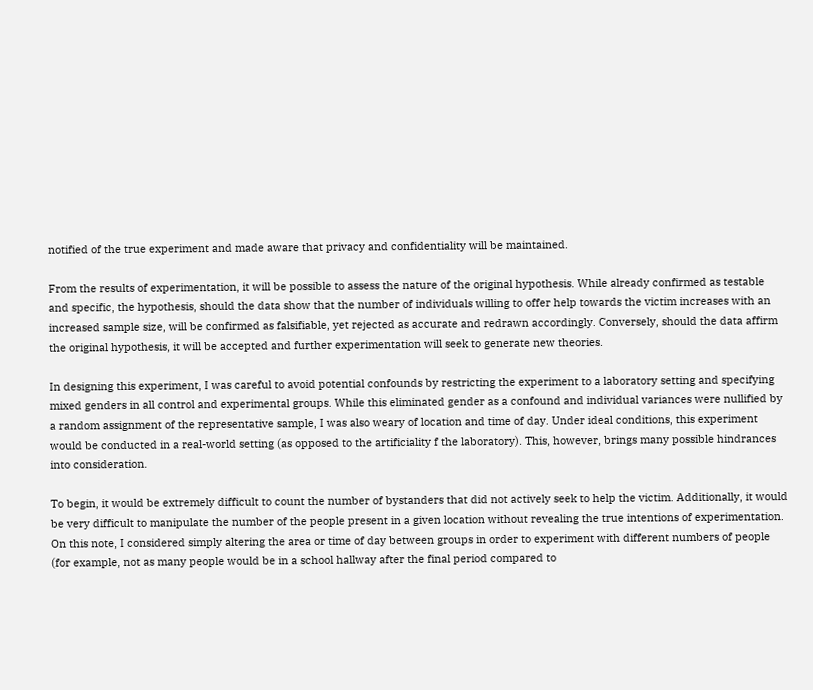notified of the true experiment and made aware that privacy and confidentiality will be maintained.

From the results of experimentation, it will be possible to assess the nature of the original hypothesis. While already confirmed as testable and specific, the hypothesis, should the data show that the number of individuals willing to offer help towards the victim increases with an increased sample size, will be confirmed as falsifiable, yet rejected as accurate and redrawn accordingly. Conversely, should the data affirm the original hypothesis, it will be accepted and further experimentation will seek to generate new theories.

In designing this experiment, I was careful to avoid potential confounds by restricting the experiment to a laboratory setting and specifying mixed genders in all control and experimental groups. While this eliminated gender as a confound and individual variances were nullified by a random assignment of the representative sample, I was also weary of location and time of day. Under ideal conditions, this experiment would be conducted in a real-world setting (as opposed to the artificiality f the laboratory). This, however, brings many possible hindrances into consideration.

To begin, it would be extremely difficult to count the number of bystanders that did not actively seek to help the victim. Additionally, it would be very difficult to manipulate the number of the people present in a given location without revealing the true intentions of experimentation. On this note, I considered simply altering the area or time of day between groups in order to experiment with different numbers of people (for example, not as many people would be in a school hallway after the final period compared to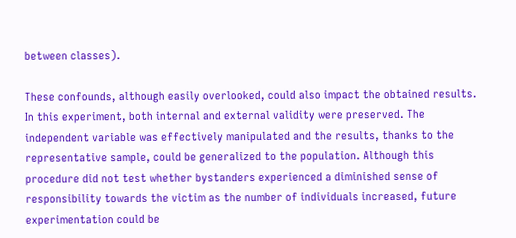between classes).

These confounds, although easily overlooked, could also impact the obtained results. In this experiment, both internal and external validity were preserved. The independent variable was effectively manipulated and the results, thanks to the representative sample, could be generalized to the population. Although this procedure did not test whether bystanders experienced a diminished sense of responsibility towards the victim as the number of individuals increased, future experimentation could be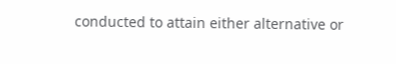conducted to attain either alternative or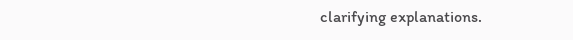clarifying explanations.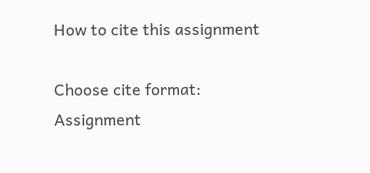How to cite this assignment

Choose cite format:
Assignment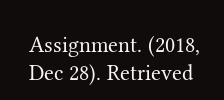Assignment. (2018, Dec 28). Retrieved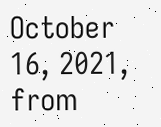October 16, 2021, from